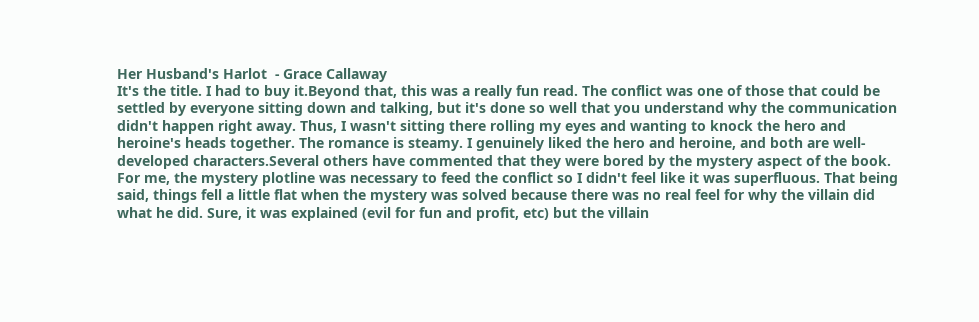Her Husband's Harlot  - Grace Callaway
It's the title. I had to buy it.Beyond that, this was a really fun read. The conflict was one of those that could be settled by everyone sitting down and talking, but it's done so well that you understand why the communication didn't happen right away. Thus, I wasn't sitting there rolling my eyes and wanting to knock the hero and heroine's heads together. The romance is steamy. I genuinely liked the hero and heroine, and both are well-developed characters.Several others have commented that they were bored by the mystery aspect of the book. For me, the mystery plotline was necessary to feed the conflict so I didn't feel like it was superfluous. That being said, things fell a little flat when the mystery was solved because there was no real feel for why the villain did what he did. Sure, it was explained (evil for fun and profit, etc) but the villain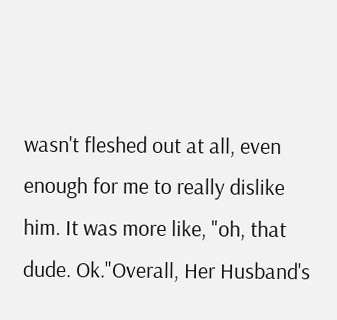wasn't fleshed out at all, even enough for me to really dislike him. It was more like, "oh, that dude. Ok."Overall, Her Husband's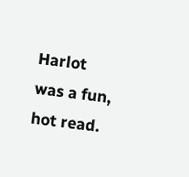Harlot was a fun, hot read.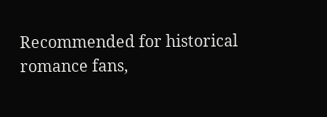Recommended for historical romance fans,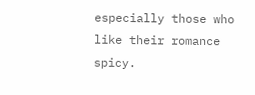especially those who like their romance spicy.